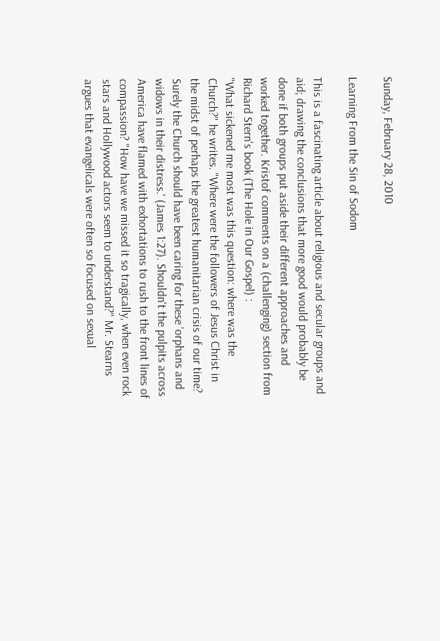Sunday, February 28, 2010

Learning From the Sin of Sodom

This is a fascinating article about religious and secular groups and aid; drawing the conclusions that more good would probably be done if both groups put aside their different approaches and worked together. Kristof comments on a (challenging) section from Richard Stern's book (The Hole in Our Gospel) :
"What sickened me most was this question: where was the Church?" he writes. "Where were the followers of Jesus Christ in the midst of perhaps the greatest humanitarian crisis of our time? Surely the Church should have been caring for these 'orphans and widows in their distress.' (James 1:27). Shouldn't the pulpits across America have flamed with exhortations to rush to the front lines of compassion? "How have we missed it so tragically, when even rock stars and Hollywood actors seem to understand?" Mr. Stearns argues that evangelicals were often so focused on sexual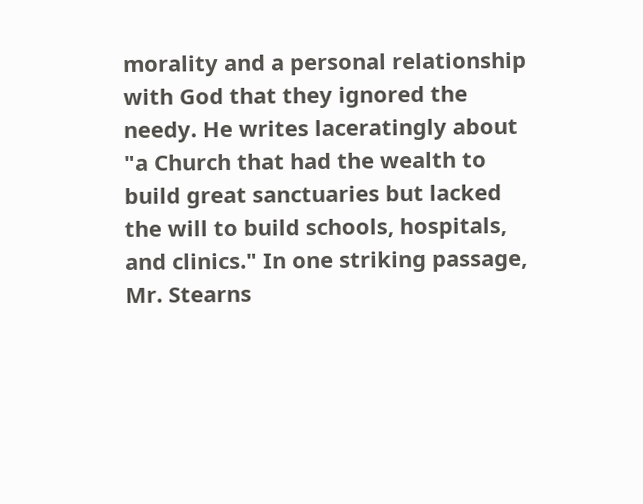morality and a personal relationship with God that they ignored the needy. He writes laceratingly about "a Church that had the wealth to build great sanctuaries but lacked the will to build schools, hospitals, and clinics." In one striking passage, Mr. Stearns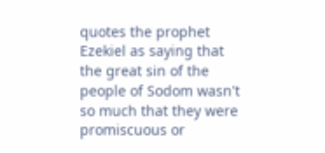quotes the prophet Ezekiel as saying that the great sin of the people of Sodom wasn't so much that they were promiscuous or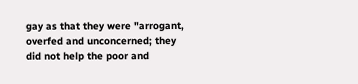gay as that they were "arrogant, overfed and unconcerned; they did not help the poor and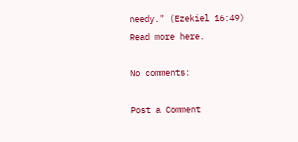needy." (Ezekiel 16:49)
Read more here.

No comments:

Post a Comment